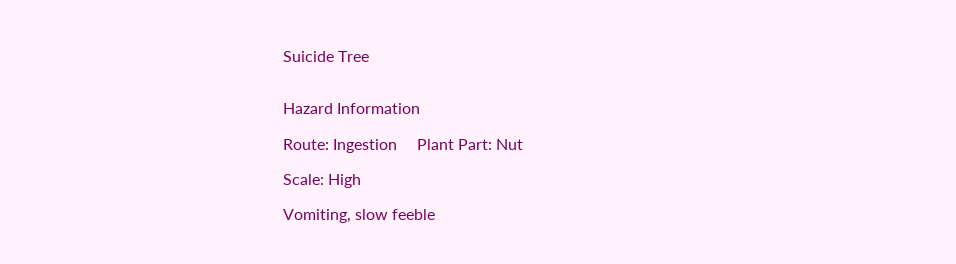Suicide Tree


Hazard Information

Route: Ingestion     Plant Part: Nut

Scale: High

Vomiting, slow feeble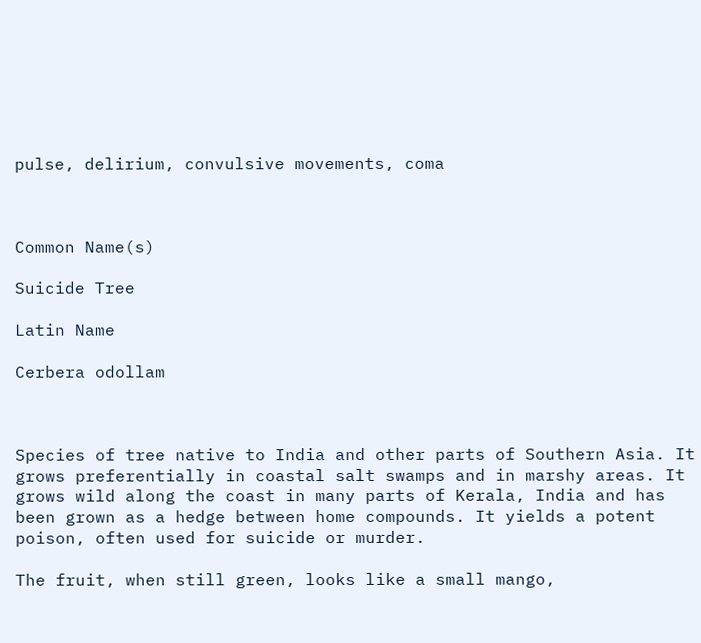pulse, delirium, convulsive movements, coma



Common Name(s)

Suicide Tree

Latin Name

Cerbera odollam



Species of tree native to India and other parts of Southern Asia. It grows preferentially in coastal salt swamps and in marshy areas. It grows wild along the coast in many parts of Kerala, India and has been grown as a hedge between home compounds. It yields a potent poison, often used for suicide or murder.

The fruit, when still green, looks like a small mango,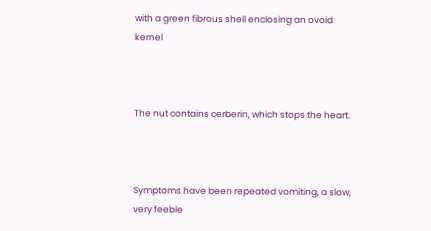with a green fibrous shell enclosing an ovoid kernel



The nut contains cerberin, which stops the heart.



Symptoms have been repeated vomiting, a slow, very feeble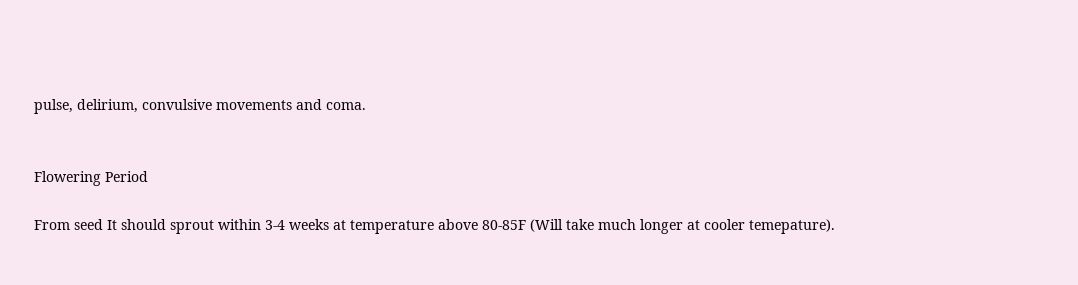pulse, delirium, convulsive movements and coma.


Flowering Period

From seed It should sprout within 3-4 weeks at temperature above 80-85F (Will take much longer at cooler temepature).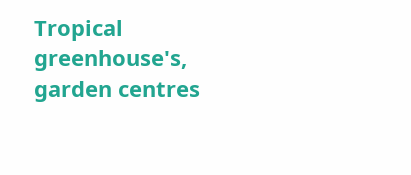Tropical greenhouse's, garden centres